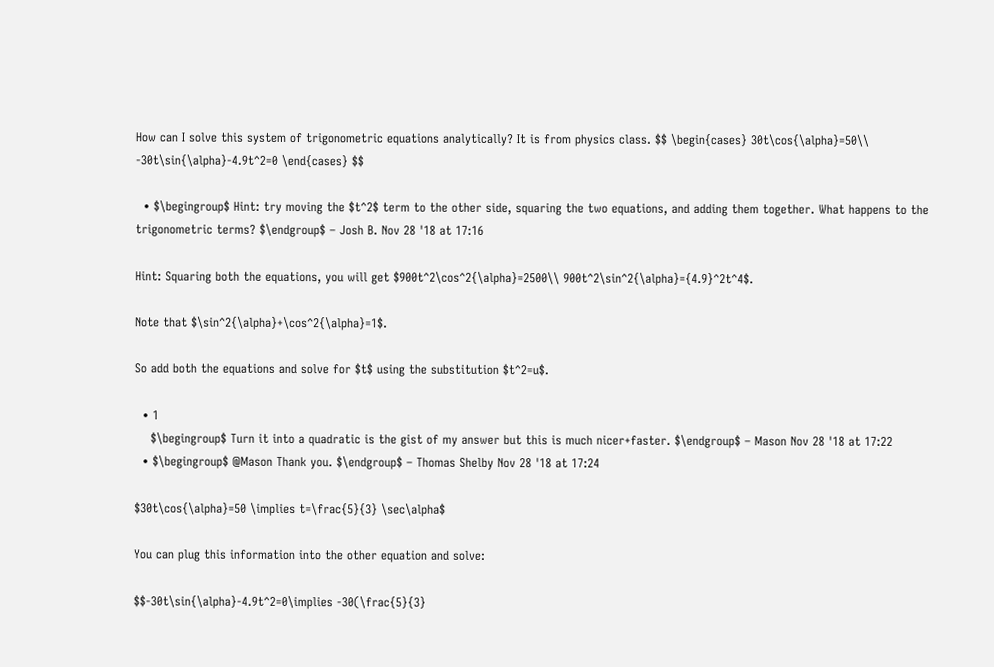How can I solve this system of trigonometric equations analytically? It is from physics class. $$ \begin{cases} 30t\cos{\alpha}=50\\ -30t\sin{\alpha}-4.9t^2=0 \end{cases} $$

  • $\begingroup$ Hint: try moving the $t^2$ term to the other side, squaring the two equations, and adding them together. What happens to the trigonometric terms? $\endgroup$ – Josh B. Nov 28 '18 at 17:16

Hint: Squaring both the equations, you will get $900t^2\cos^2{\alpha}=2500\\ 900t^2\sin^2{\alpha}={4.9}^2t^4$.

Note that $\sin^2{\alpha}+\cos^2{\alpha}=1$.

So add both the equations and solve for $t$ using the substitution $t^2=u$.

  • 1
    $\begingroup$ Turn it into a quadratic is the gist of my answer but this is much nicer+faster. $\endgroup$ – Mason Nov 28 '18 at 17:22
  • $\begingroup$ @Mason Thank you. $\endgroup$ – Thomas Shelby Nov 28 '18 at 17:24

$30t\cos{\alpha}=50 \implies t=\frac{5}{3} \sec\alpha$

You can plug this information into the other equation and solve:

$$-30t\sin{\alpha}-4.9t^2=0\implies -30(\frac{5}{3}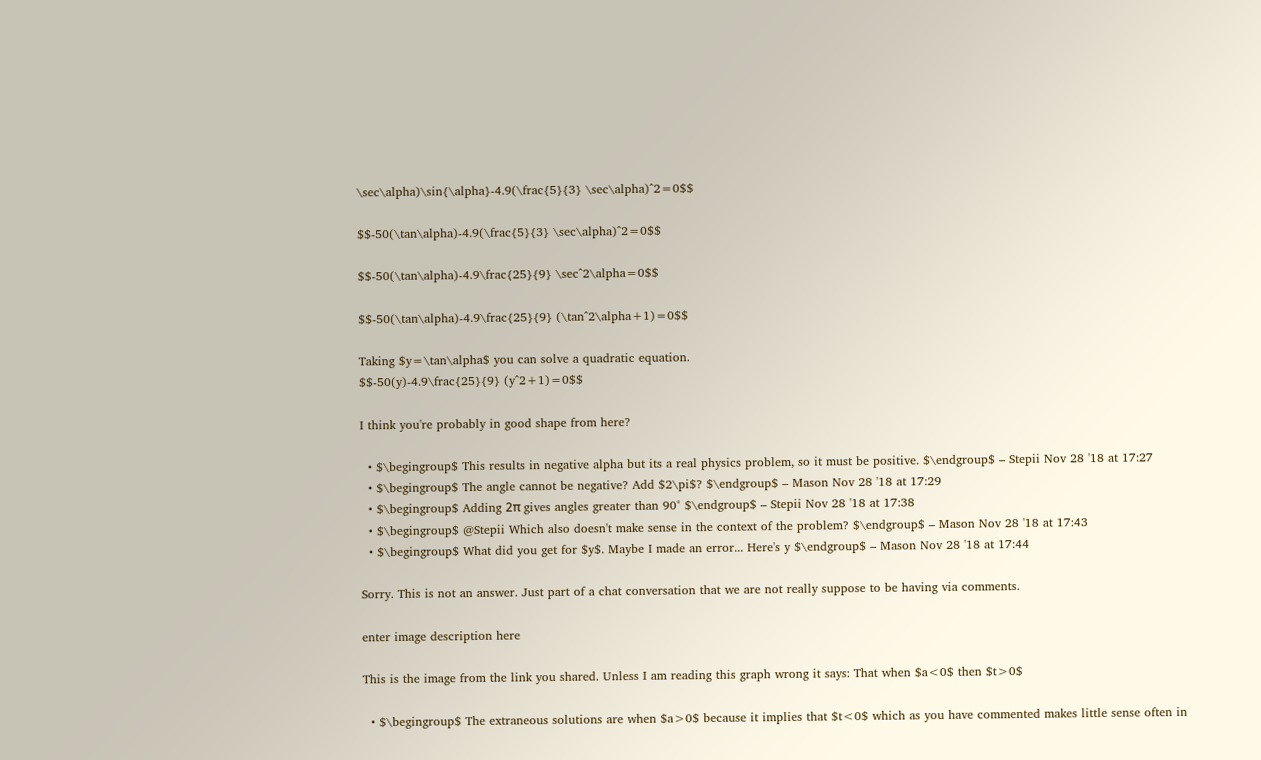\sec\alpha)\sin{\alpha}-4.9(\frac{5}{3} \sec\alpha)^2=0$$

$$-50(\tan\alpha)-4.9(\frac{5}{3} \sec\alpha)^2=0$$

$$-50(\tan\alpha)-4.9\frac{25}{9} \sec^2\alpha=0$$

$$-50(\tan\alpha)-4.9\frac{25}{9} (\tan^2\alpha+1)=0$$

Taking $y=\tan\alpha$ you can solve a quadratic equation.
$$-50(y)-4.9\frac{25}{9} (y^2+1)=0$$

I think you're probably in good shape from here?

  • $\begingroup$ This results in negative alpha but its a real physics problem, so it must be positive. $\endgroup$ – Stepii Nov 28 '18 at 17:27
  • $\begingroup$ The angle cannot be negative? Add $2\pi$? $\endgroup$ – Mason Nov 28 '18 at 17:29
  • $\begingroup$ Adding 2π gives angles greater than 90° $\endgroup$ – Stepii Nov 28 '18 at 17:38
  • $\begingroup$ @Stepii Which also doesn't make sense in the context of the problem? $\endgroup$ – Mason Nov 28 '18 at 17:43
  • $\begingroup$ What did you get for $y$. Maybe I made an error... Here's y $\endgroup$ – Mason Nov 28 '18 at 17:44

Sorry. This is not an answer. Just part of a chat conversation that we are not really suppose to be having via comments.

enter image description here

This is the image from the link you shared. Unless I am reading this graph wrong it says: That when $a<0$ then $t>0$

  • $\begingroup$ The extraneous solutions are when $a>0$ because it implies that $t<0$ which as you have commented makes little sense often in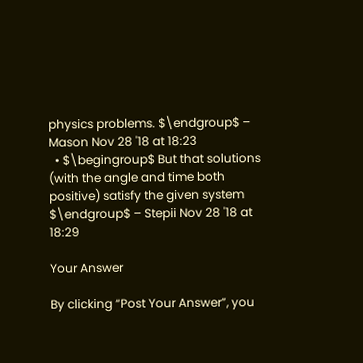physics problems. $\endgroup$ – Mason Nov 28 '18 at 18:23
  • $\begingroup$ But that solutions (with the angle and time both positive) satisfy the given system $\endgroup$ – Stepii Nov 28 '18 at 18:29

Your Answer

By clicking “Post Your Answer”, you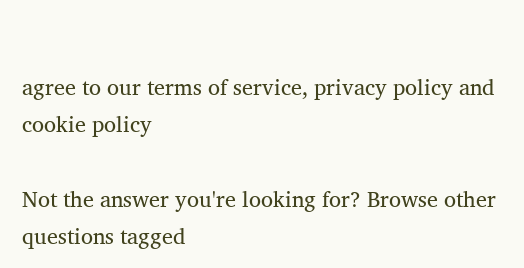agree to our terms of service, privacy policy and cookie policy

Not the answer you're looking for? Browse other questions tagged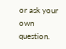or ask your own question.